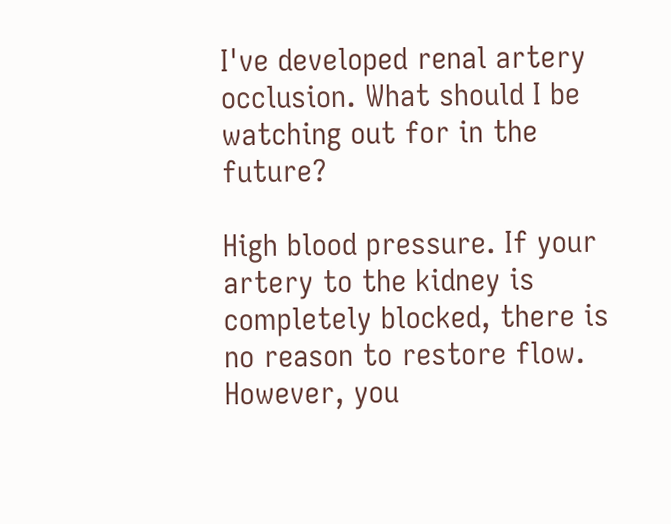I've developed renal artery occlusion. What should I be watching out for in the future?

High blood pressure. If your artery to the kidney is completely blocked, there is no reason to restore flow. However, you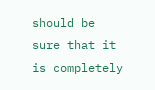should be sure that it is completely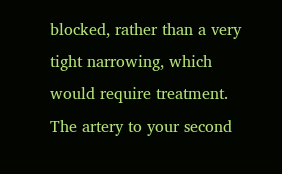blocked, rather than a very tight narrowing, which would require treatment. The artery to your second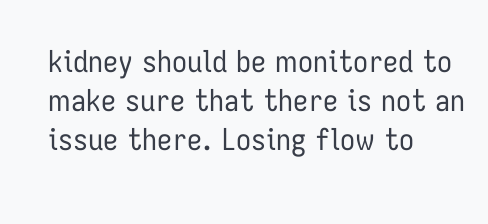kidney should be monitored to make sure that there is not an issue there. Losing flow to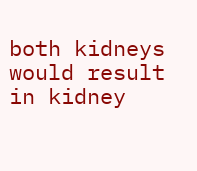both kidneys would result in kidney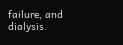failure, and dialysis.